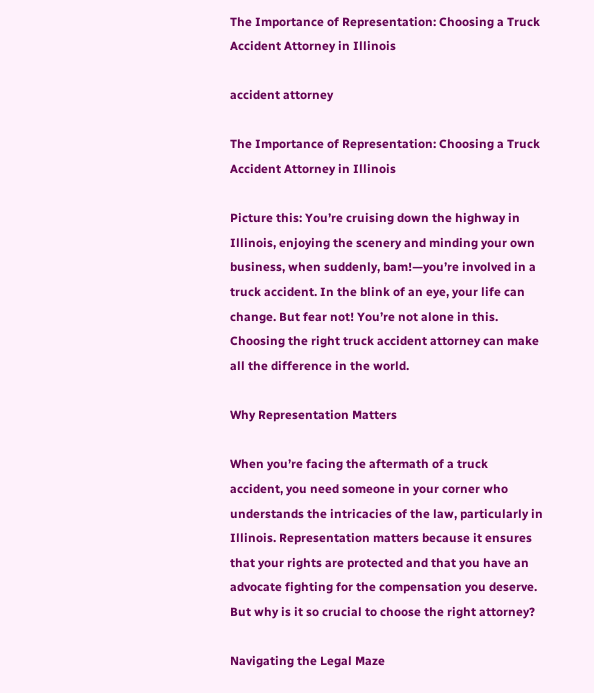The Importance of Representation: Choosing a Truck Accident Attorney in Illinois

accident attorney

The Importance of Representation: Choosing a Truck Accident Attorney in Illinois

Picture this: You’re cruising down the highway in Illinois, enjoying the scenery and minding your own business, when suddenly, bam!—you’re involved in a truck accident. In the blink of an eye, your life can change. But fear not! You’re not alone in this. Choosing the right truck accident attorney can make all the difference in the world.

Why Representation Matters

When you’re facing the aftermath of a truck accident, you need someone in your corner who understands the intricacies of the law, particularly in Illinois. Representation matters because it ensures that your rights are protected and that you have an advocate fighting for the compensation you deserve. But why is it so crucial to choose the right attorney?

Navigating the Legal Maze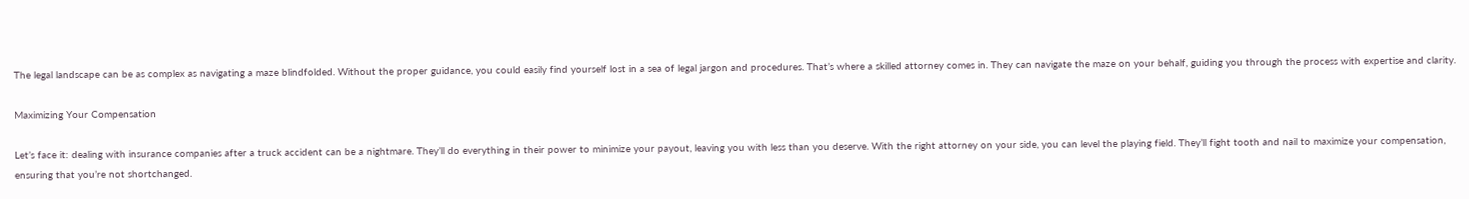The legal landscape can be as complex as navigating a maze blindfolded. Without the proper guidance, you could easily find yourself lost in a sea of legal jargon and procedures. That’s where a skilled attorney comes in. They can navigate the maze on your behalf, guiding you through the process with expertise and clarity.

Maximizing Your Compensation

Let’s face it: dealing with insurance companies after a truck accident can be a nightmare. They’ll do everything in their power to minimize your payout, leaving you with less than you deserve. With the right attorney on your side, you can level the playing field. They’ll fight tooth and nail to maximize your compensation, ensuring that you’re not shortchanged.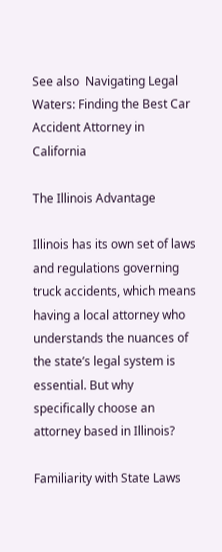See also  Navigating Legal Waters: Finding the Best Car Accident Attorney in California

The Illinois Advantage

Illinois has its own set of laws and regulations governing truck accidents, which means having a local attorney who understands the nuances of the state’s legal system is essential. But why specifically choose an attorney based in Illinois?

Familiarity with State Laws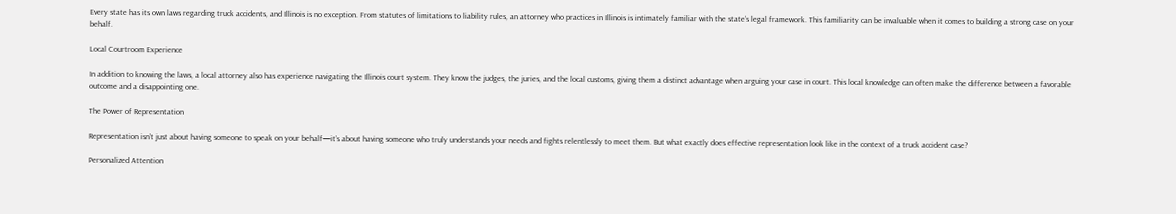Every state has its own laws regarding truck accidents, and Illinois is no exception. From statutes of limitations to liability rules, an attorney who practices in Illinois is intimately familiar with the state’s legal framework. This familiarity can be invaluable when it comes to building a strong case on your behalf.

Local Courtroom Experience

In addition to knowing the laws, a local attorney also has experience navigating the Illinois court system. They know the judges, the juries, and the local customs, giving them a distinct advantage when arguing your case in court. This local knowledge can often make the difference between a favorable outcome and a disappointing one.

The Power of Representation

Representation isn’t just about having someone to speak on your behalf—it’s about having someone who truly understands your needs and fights relentlessly to meet them. But what exactly does effective representation look like in the context of a truck accident case?

Personalized Attention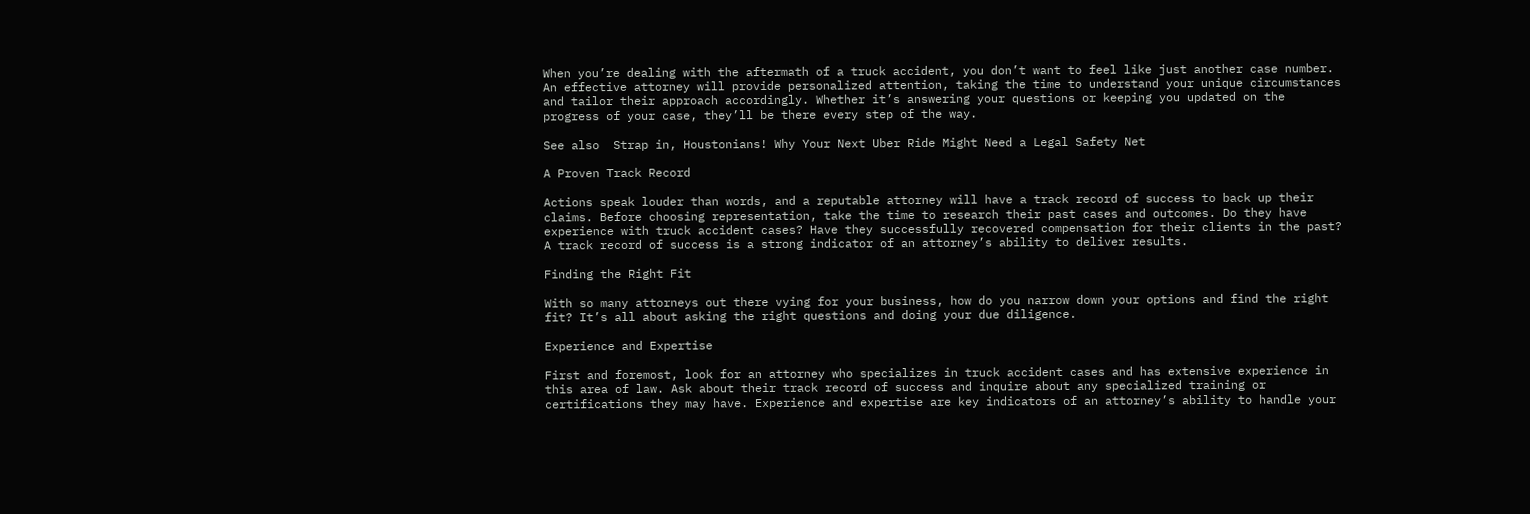When you’re dealing with the aftermath of a truck accident, you don’t want to feel like just another case number. An effective attorney will provide personalized attention, taking the time to understand your unique circumstances and tailor their approach accordingly. Whether it’s answering your questions or keeping you updated on the progress of your case, they’ll be there every step of the way.

See also  Strap in, Houstonians! Why Your Next Uber Ride Might Need a Legal Safety Net

A Proven Track Record

Actions speak louder than words, and a reputable attorney will have a track record of success to back up their claims. Before choosing representation, take the time to research their past cases and outcomes. Do they have experience with truck accident cases? Have they successfully recovered compensation for their clients in the past? A track record of success is a strong indicator of an attorney’s ability to deliver results.

Finding the Right Fit

With so many attorneys out there vying for your business, how do you narrow down your options and find the right fit? It’s all about asking the right questions and doing your due diligence.

Experience and Expertise

First and foremost, look for an attorney who specializes in truck accident cases and has extensive experience in this area of law. Ask about their track record of success and inquire about any specialized training or certifications they may have. Experience and expertise are key indicators of an attorney’s ability to handle your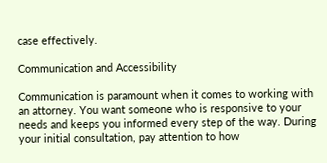case effectively.

Communication and Accessibility

Communication is paramount when it comes to working with an attorney. You want someone who is responsive to your needs and keeps you informed every step of the way. During your initial consultation, pay attention to how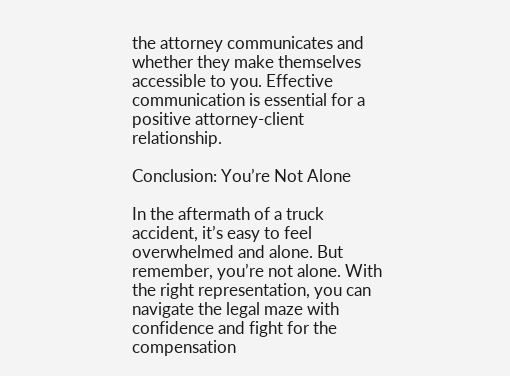the attorney communicates and whether they make themselves accessible to you. Effective communication is essential for a positive attorney-client relationship.

Conclusion: You’re Not Alone

In the aftermath of a truck accident, it’s easy to feel overwhelmed and alone. But remember, you’re not alone. With the right representation, you can navigate the legal maze with confidence and fight for the compensation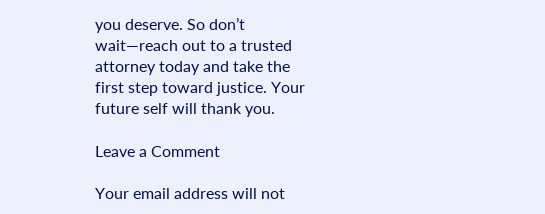you deserve. So don’t wait—reach out to a trusted attorney today and take the first step toward justice. Your future self will thank you.

Leave a Comment

Your email address will not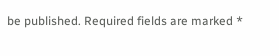be published. Required fields are marked *